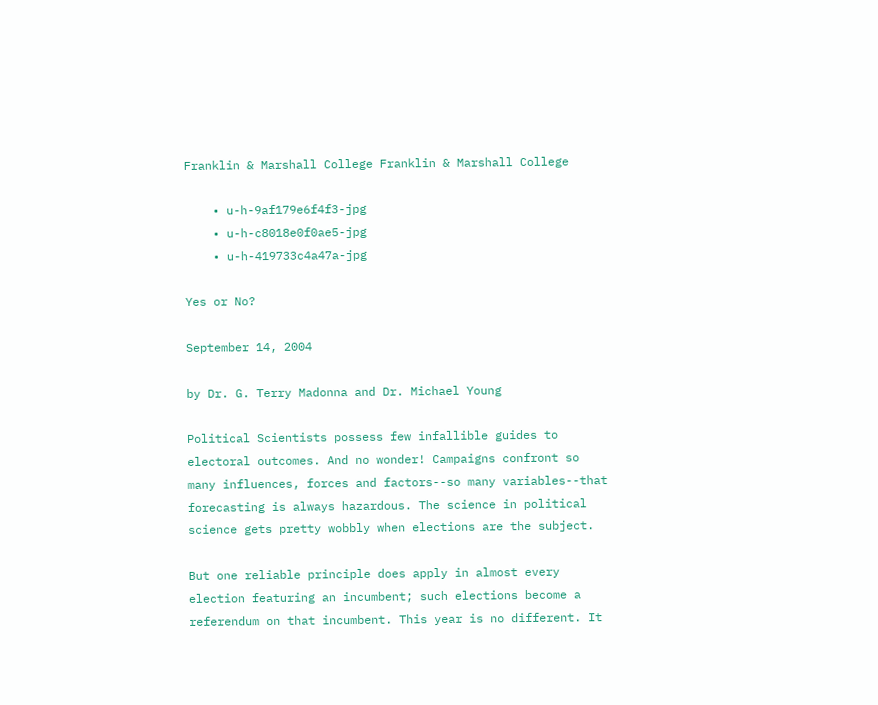Franklin & Marshall College Franklin & Marshall College

    • u-h-9af179e6f4f3-jpg
    • u-h-c8018e0f0ae5-jpg
    • u-h-419733c4a47a-jpg

Yes or No?

September 14, 2004

by Dr. G. Terry Madonna and Dr. Michael Young

Political Scientists possess few infallible guides to electoral outcomes. And no wonder! Campaigns confront so many influences, forces and factors--so many variables--that forecasting is always hazardous. The science in political science gets pretty wobbly when elections are the subject.

But one reliable principle does apply in almost every election featuring an incumbent; such elections become a referendum on that incumbent. This year is no different. It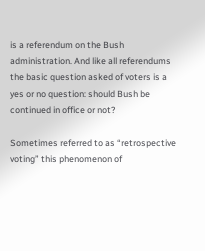is a referendum on the Bush administration. And like all referendums the basic question asked of voters is a yes or no question: should Bush be continued in office or not?

Sometimes referred to as “retrospective voting” this phenomenon of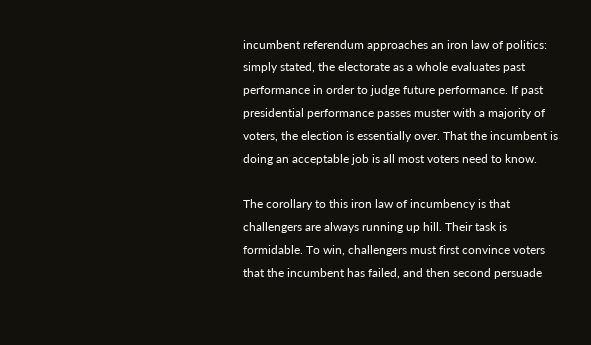incumbent referendum approaches an iron law of politics: simply stated, the electorate as a whole evaluates past performance in order to judge future performance. If past presidential performance passes muster with a majority of voters, the election is essentially over. That the incumbent is doing an acceptable job is all most voters need to know.

The corollary to this iron law of incumbency is that challengers are always running up hill. Their task is formidable. To win, challengers must first convince voters that the incumbent has failed, and then second persuade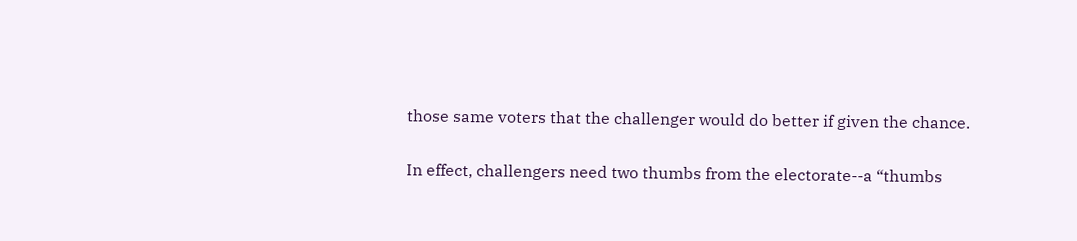those same voters that the challenger would do better if given the chance.

In effect, challengers need two thumbs from the electorate--a “thumbs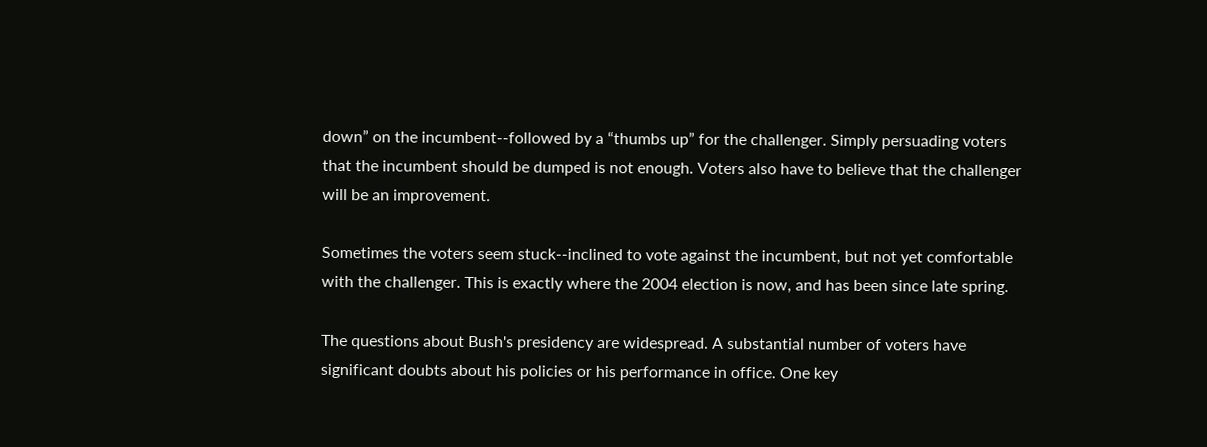down” on the incumbent--followed by a “thumbs up” for the challenger. Simply persuading voters that the incumbent should be dumped is not enough. Voters also have to believe that the challenger will be an improvement.

Sometimes the voters seem stuck--inclined to vote against the incumbent, but not yet comfortable with the challenger. This is exactly where the 2004 election is now, and has been since late spring.

The questions about Bush's presidency are widespread. A substantial number of voters have significant doubts about his policies or his performance in office. One key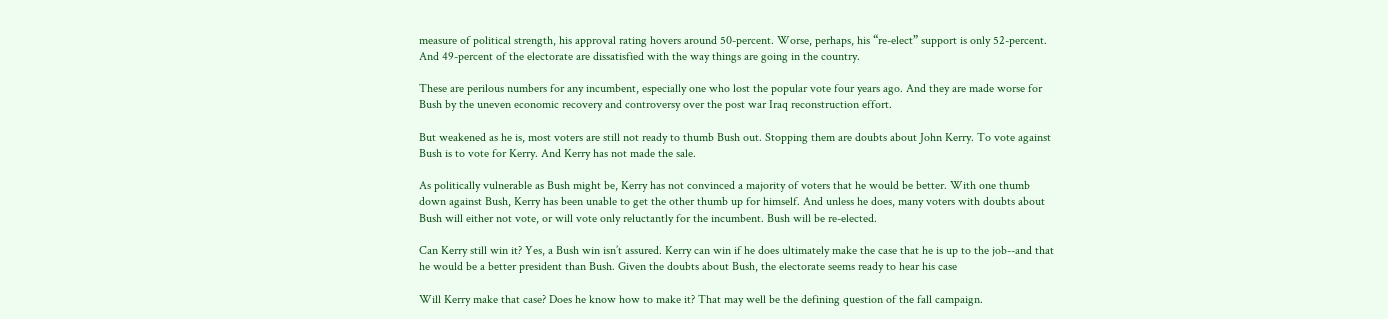measure of political strength, his approval rating hovers around 50-percent. Worse, perhaps, his “re-elect” support is only 52-percent. And 49-percent of the electorate are dissatisfied with the way things are going in the country.

These are perilous numbers for any incumbent, especially one who lost the popular vote four years ago. And they are made worse for Bush by the uneven economic recovery and controversy over the post war Iraq reconstruction effort.

But weakened as he is, most voters are still not ready to thumb Bush out. Stopping them are doubts about John Kerry. To vote against Bush is to vote for Kerry. And Kerry has not made the sale.

As politically vulnerable as Bush might be, Kerry has not convinced a majority of voters that he would be better. With one thumb down against Bush, Kerry has been unable to get the other thumb up for himself. And unless he does, many voters with doubts about Bush will either not vote, or will vote only reluctantly for the incumbent. Bush will be re-elected.

Can Kerry still win it? Yes, a Bush win isn’t assured. Kerry can win if he does ultimately make the case that he is up to the job--and that he would be a better president than Bush. Given the doubts about Bush, the electorate seems ready to hear his case

Will Kerry make that case? Does he know how to make it? That may well be the defining question of the fall campaign.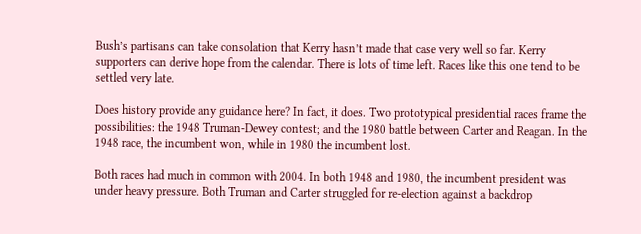Bush’s partisans can take consolation that Kerry hasn’t made that case very well so far. Kerry supporters can derive hope from the calendar. There is lots of time left. Races like this one tend to be settled very late.

Does history provide any guidance here? In fact, it does. Two prototypical presidential races frame the possibilities: the 1948 Truman-Dewey contest; and the 1980 battle between Carter and Reagan. In the 1948 race, the incumbent won, while in 1980 the incumbent lost.

Both races had much in common with 2004. In both 1948 and 1980, the incumbent president was under heavy pressure. Both Truman and Carter struggled for re-election against a backdrop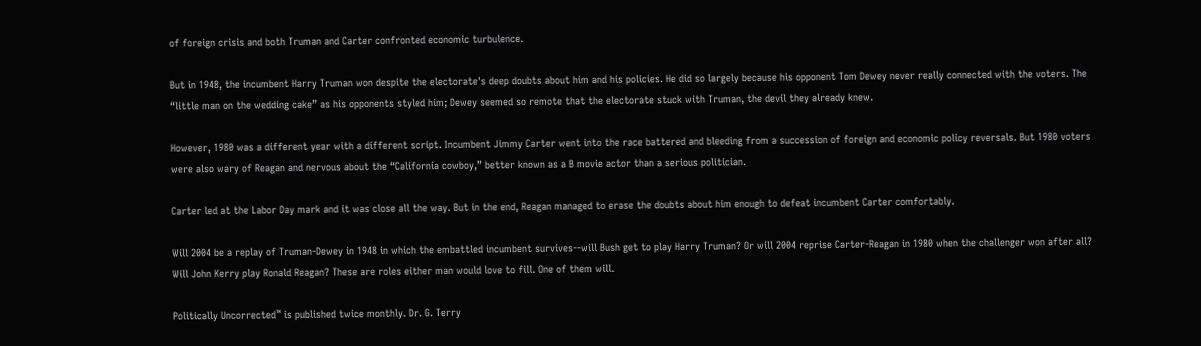of foreign crisis and both Truman and Carter confronted economic turbulence.

But in 1948, the incumbent Harry Truman won despite the electorate's deep doubts about him and his policies. He did so largely because his opponent Tom Dewey never really connected with the voters. The “little man on the wedding cake” as his opponents styled him; Dewey seemed so remote that the electorate stuck with Truman, the devil they already knew.

However, 1980 was a different year with a different script. Incumbent Jimmy Carter went into the race battered and bleeding from a succession of foreign and economic policy reversals. But 1980 voters were also wary of Reagan and nervous about the “California cowboy,” better known as a B movie actor than a serious politician.

Carter led at the Labor Day mark and it was close all the way. But in the end, Reagan managed to erase the doubts about him enough to defeat incumbent Carter comfortably.

Will 2004 be a replay of Truman-Dewey in 1948 in which the embattled incumbent survives--will Bush get to play Harry Truman? Or will 2004 reprise Carter-Reagan in 1980 when the challenger won after all? Will John Kerry play Ronald Reagan? These are roles either man would love to fill. One of them will.

Politically Uncorrected™ is published twice monthly. Dr. G. Terry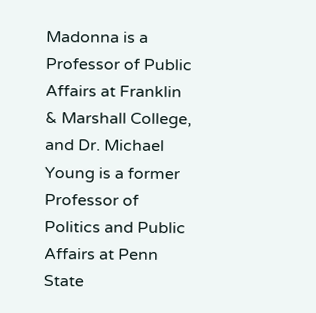Madonna is a Professor of Public Affairs at Franklin & Marshall College, and Dr. Michael Young is a former Professor of Politics and Public Affairs at Penn State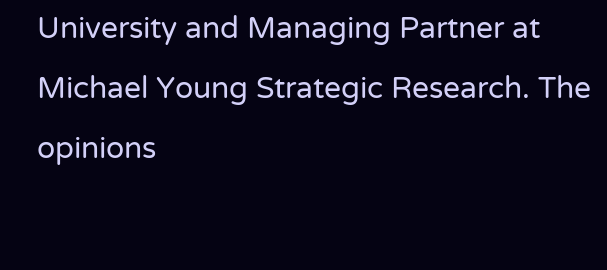University and Managing Partner at Michael Young Strategic Research. The opinions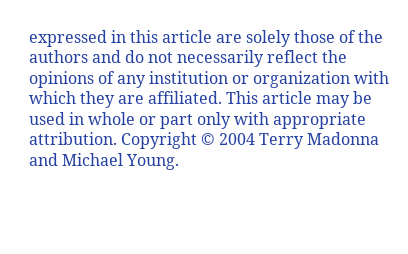expressed in this article are solely those of the authors and do not necessarily reflect the opinions of any institution or organization with which they are affiliated. This article may be used in whole or part only with appropriate attribution. Copyright © 2004 Terry Madonna and Michael Young.